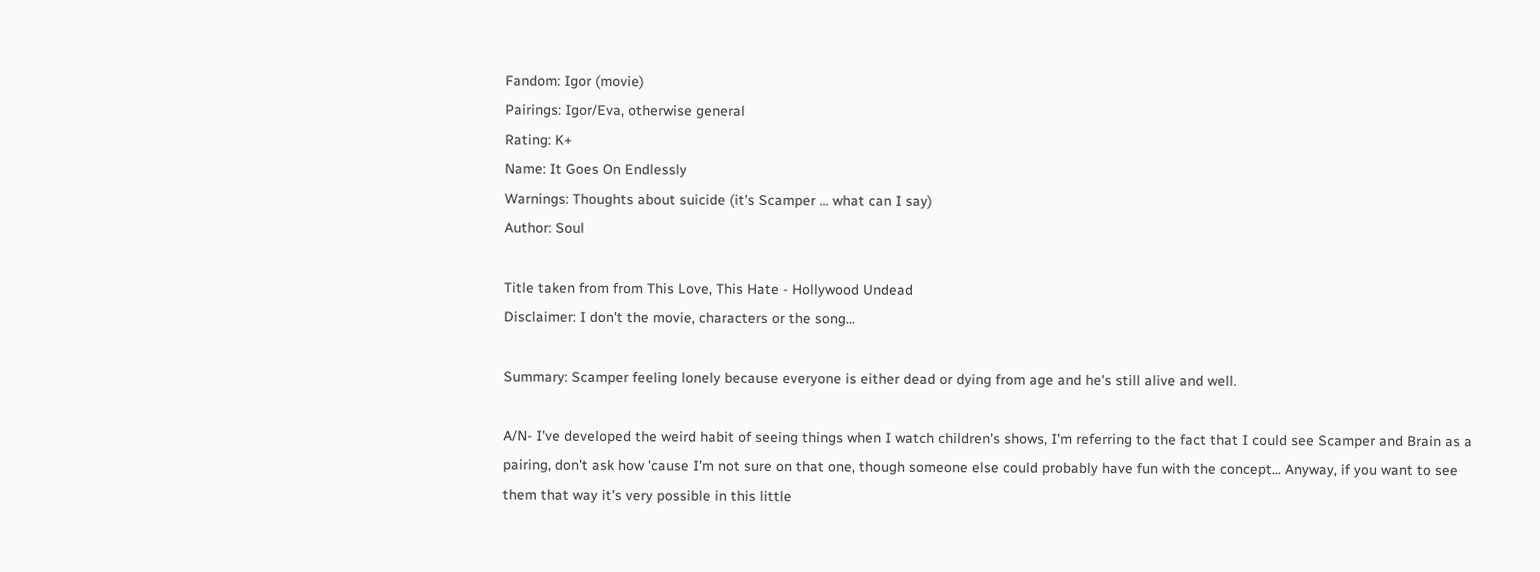Fandom: Igor (movie)
Pairings: Igor/Eva, otherwise general
Rating: K+
Name: It Goes On Endlessly
Warnings: Thoughts about suicide (it's Scamper ... what can I say)
Author: Soul

Title taken from from This Love, This Hate - Hollywood Undead
Disclaimer: I don't the movie, characters or the song...

Summary: Scamper feeling lonely because everyone is either dead or dying from age and he's still alive and well.

A/N- I've developed the weird habit of seeing things when I watch children's shows, I'm referring to the fact that I could see Scamper and Brain as a pairing, don't ask how 'cause I'm not sure on that one, though someone else could probably have fun with the concept... Anyway, if you want to see them that way it's very possible in this little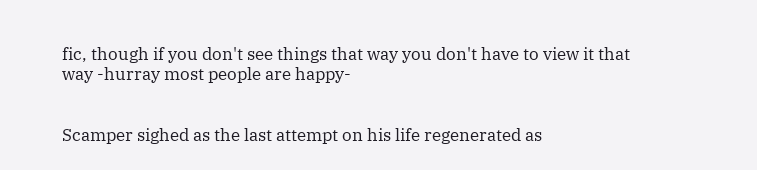fic, though if you don't see things that way you don't have to view it that way -hurray most people are happy-


Scamper sighed as the last attempt on his life regenerated as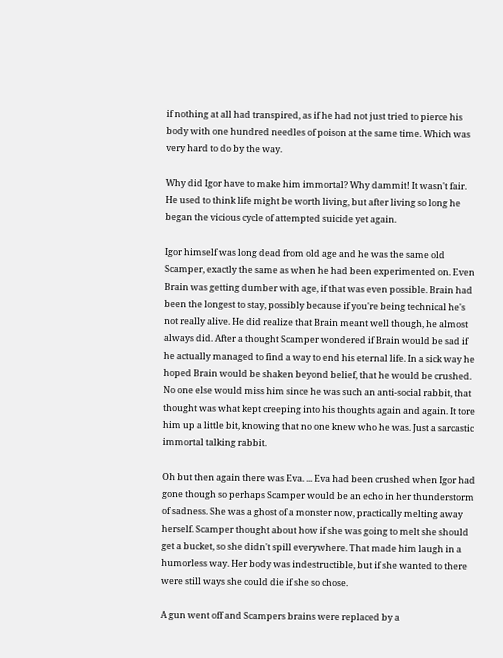if nothing at all had transpired, as if he had not just tried to pierce his body with one hundred needles of poison at the same time. Which was very hard to do by the way.

Why did Igor have to make him immortal? Why dammit! It wasn't fair. He used to think life might be worth living, but after living so long he began the vicious cycle of attempted suicide yet again.

Igor himself was long dead from old age and he was the same old Scamper, exactly the same as when he had been experimented on. Even Brain was getting dumber with age, if that was even possible. Brain had been the longest to stay, possibly because if you're being technical he's not really alive. He did realize that Brain meant well though, he almost always did. After a thought Scamper wondered if Brain would be sad if he actually managed to find a way to end his eternal life. In a sick way he hoped Brain would be shaken beyond belief, that he would be crushed. No one else would miss him since he was such an anti-social rabbit, that thought was what kept creeping into his thoughts again and again. It tore him up a little bit, knowing that no one knew who he was. Just a sarcastic immortal talking rabbit.

Oh but then again there was Eva. ... Eva had been crushed when Igor had gone though so perhaps Scamper would be an echo in her thunderstorm of sadness. She was a ghost of a monster now, practically melting away herself. Scamper thought about how if she was going to melt she should get a bucket, so she didn't spill everywhere. That made him laugh in a humorless way. Her body was indestructible, but if she wanted to there were still ways she could die if she so chose.

A gun went off and Scampers brains were replaced by a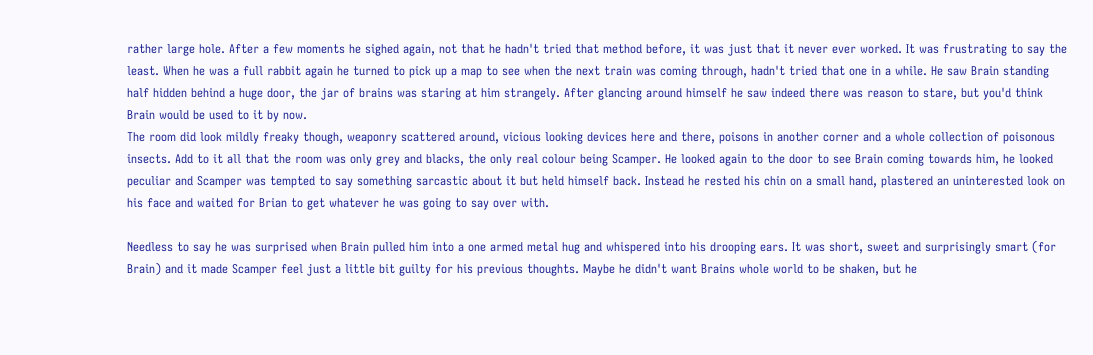rather large hole. After a few moments he sighed again, not that he hadn't tried that method before, it was just that it never ever worked. It was frustrating to say the least. When he was a full rabbit again he turned to pick up a map to see when the next train was coming through, hadn't tried that one in a while. He saw Brain standing half hidden behind a huge door, the jar of brains was staring at him strangely. After glancing around himself he saw indeed there was reason to stare, but you'd think Brain would be used to it by now.
The room did look mildly freaky though, weaponry scattered around, vicious looking devices here and there, poisons in another corner and a whole collection of poisonous insects. Add to it all that the room was only grey and blacks, the only real colour being Scamper. He looked again to the door to see Brain coming towards him, he looked peculiar and Scamper was tempted to say something sarcastic about it but held himself back. Instead he rested his chin on a small hand, plastered an uninterested look on his face and waited for Brian to get whatever he was going to say over with.

Needless to say he was surprised when Brain pulled him into a one armed metal hug and whispered into his drooping ears. It was short, sweet and surprisingly smart (for Brain) and it made Scamper feel just a little bit guilty for his previous thoughts. Maybe he didn't want Brains whole world to be shaken, but he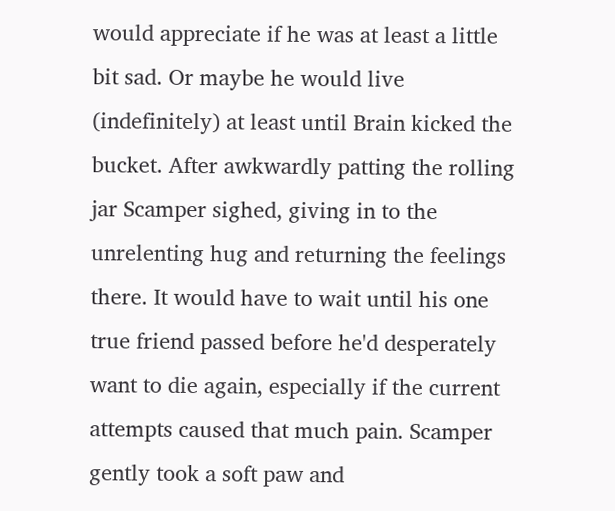would appreciate if he was at least a little bit sad. Or maybe he would live (indefinitely) at least until Brain kicked the bucket. After awkwardly patting the rolling jar Scamper sighed, giving in to the unrelenting hug and returning the feelings there. It would have to wait until his one true friend passed before he'd desperately want to die again, especially if the current attempts caused that much pain. Scamper gently took a soft paw and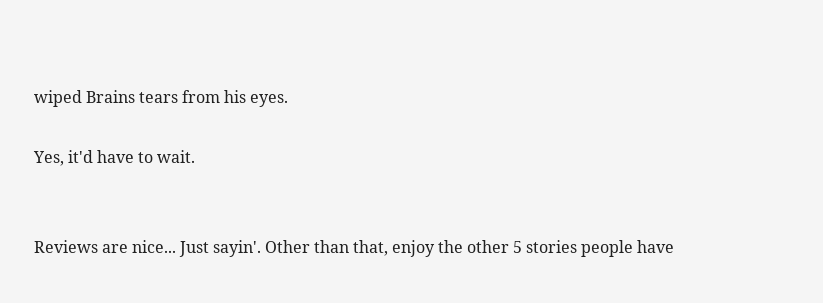wiped Brains tears from his eyes.

Yes, it'd have to wait.


Reviews are nice... Just sayin'. Other than that, enjoy the other 5 stories people have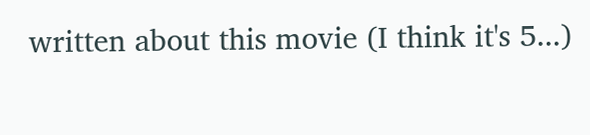written about this movie (I think it's 5...)